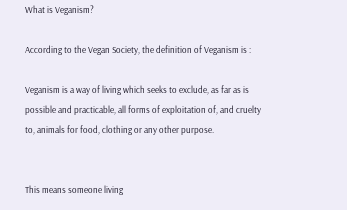What is Veganism?

According to the Vegan Society, the definition of Veganism is :

Veganism is a way of living which seeks to exclude, as far as is possible and practicable, all forms of exploitation of, and cruelty to, animals for food, clothing or any other purpose.


This means someone living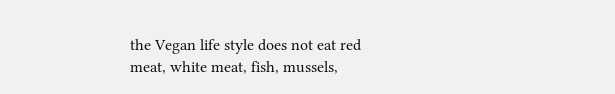the Vegan life style does not eat red meat, white meat, fish, mussels,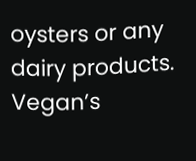oysters or any dairy products. Vegan’s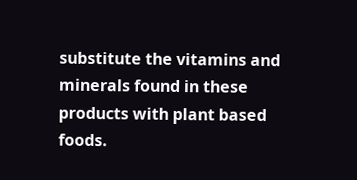substitute the vitamins and minerals found in these products with plant based foods.